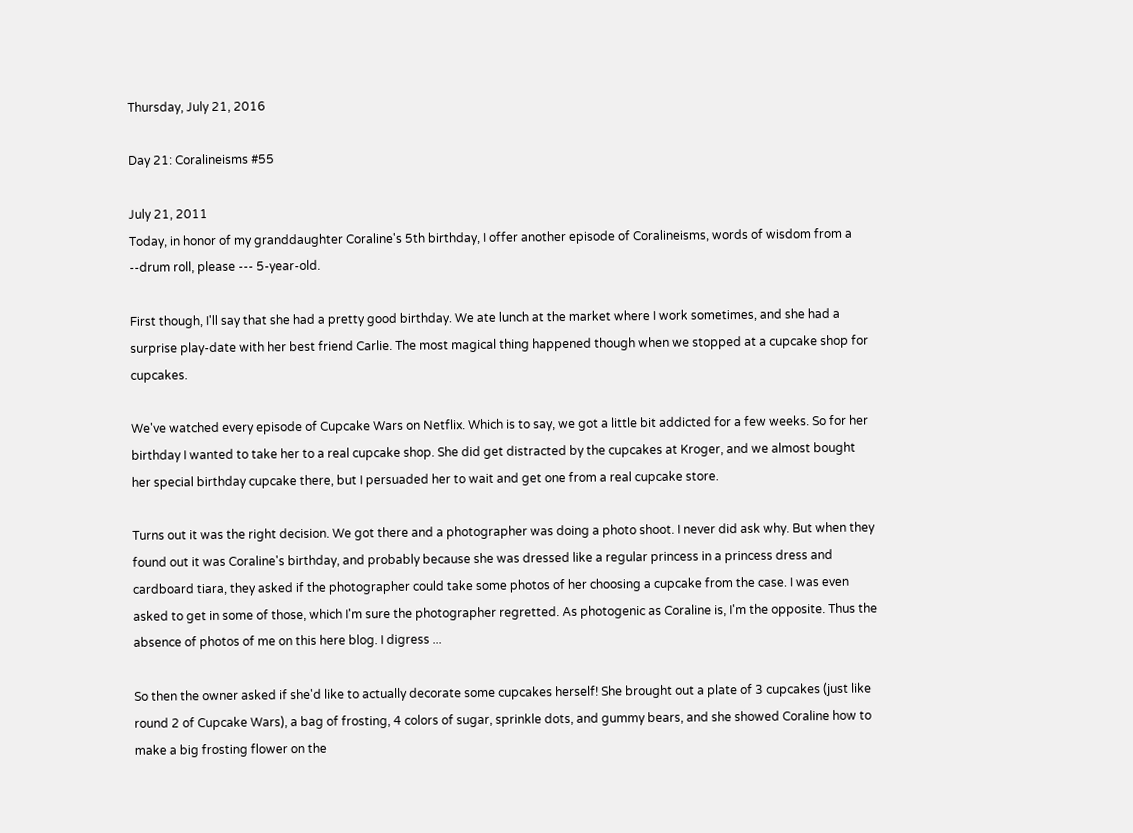Thursday, July 21, 2016

Day 21: Coralineisms #55

July 21, 2011
Today, in honor of my granddaughter Coraline's 5th birthday, I offer another episode of Coralineisms, words of wisdom from a --drum roll, please --- 5-year-old.

First though, I'll say that she had a pretty good birthday. We ate lunch at the market where I work sometimes, and she had a surprise play-date with her best friend Carlie. The most magical thing happened though when we stopped at a cupcake shop for cupcakes.

We've watched every episode of Cupcake Wars on Netflix. Which is to say, we got a little bit addicted for a few weeks. So for her birthday I wanted to take her to a real cupcake shop. She did get distracted by the cupcakes at Kroger, and we almost bought her special birthday cupcake there, but I persuaded her to wait and get one from a real cupcake store.

Turns out it was the right decision. We got there and a photographer was doing a photo shoot. I never did ask why. But when they found out it was Coraline's birthday, and probably because she was dressed like a regular princess in a princess dress and cardboard tiara, they asked if the photographer could take some photos of her choosing a cupcake from the case. I was even asked to get in some of those, which I'm sure the photographer regretted. As photogenic as Coraline is, I'm the opposite. Thus the absence of photos of me on this here blog. I digress ...

So then the owner asked if she'd like to actually decorate some cupcakes herself! She brought out a plate of 3 cupcakes (just like round 2 of Cupcake Wars), a bag of frosting, 4 colors of sugar, sprinkle dots, and gummy bears, and she showed Coraline how to make a big frosting flower on the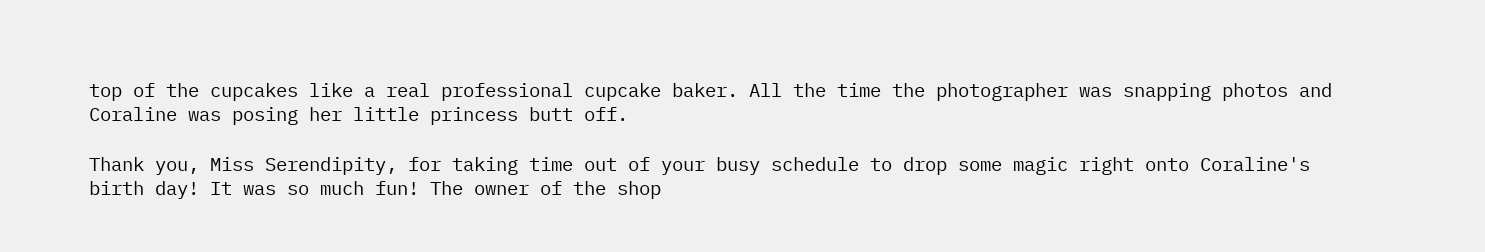top of the cupcakes like a real professional cupcake baker. All the time the photographer was snapping photos and Coraline was posing her little princess butt off.

Thank you, Miss Serendipity, for taking time out of your busy schedule to drop some magic right onto Coraline's birth day! It was so much fun! The owner of the shop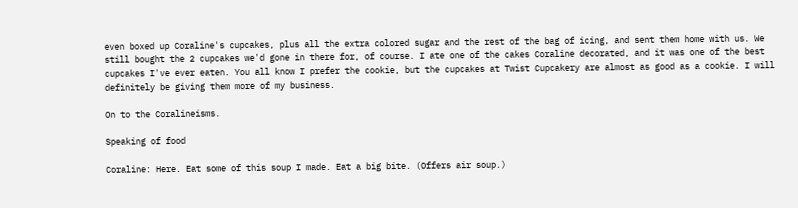even boxed up Coraline's cupcakes, plus all the extra colored sugar and the rest of the bag of icing, and sent them home with us. We still bought the 2 cupcakes we'd gone in there for, of course. I ate one of the cakes Coraline decorated, and it was one of the best cupcakes I've ever eaten. You all know I prefer the cookie, but the cupcakes at Twist Cupcakery are almost as good as a cookie. I will definitely be giving them more of my business.

On to the Coralineisms.

Speaking of food

Coraline: Here. Eat some of this soup I made. Eat a big bite. (Offers air soup.)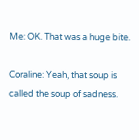Me: OK. That was a huge bite.

Coraline: Yeah, that soup is called the soup of sadness.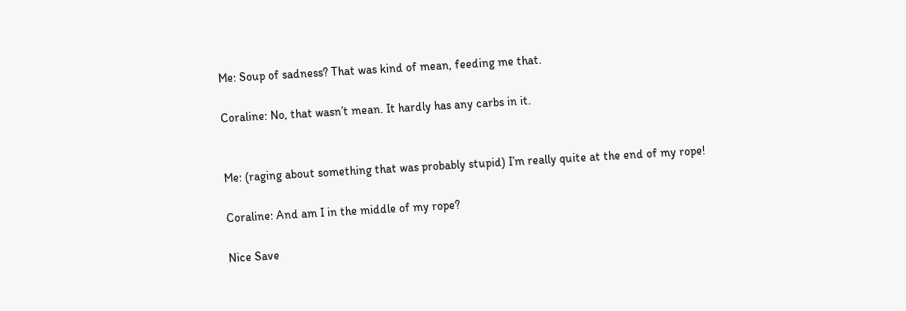Me: Soup of sadness? That was kind of mean, feeding me that.

Coraline: No, that wasn’t mean. It hardly has any carbs in it.


Me: (raging about something that was probably stupid) I’m really quite at the end of my rope!

Coraline: And am I in the middle of my rope?

Nice Save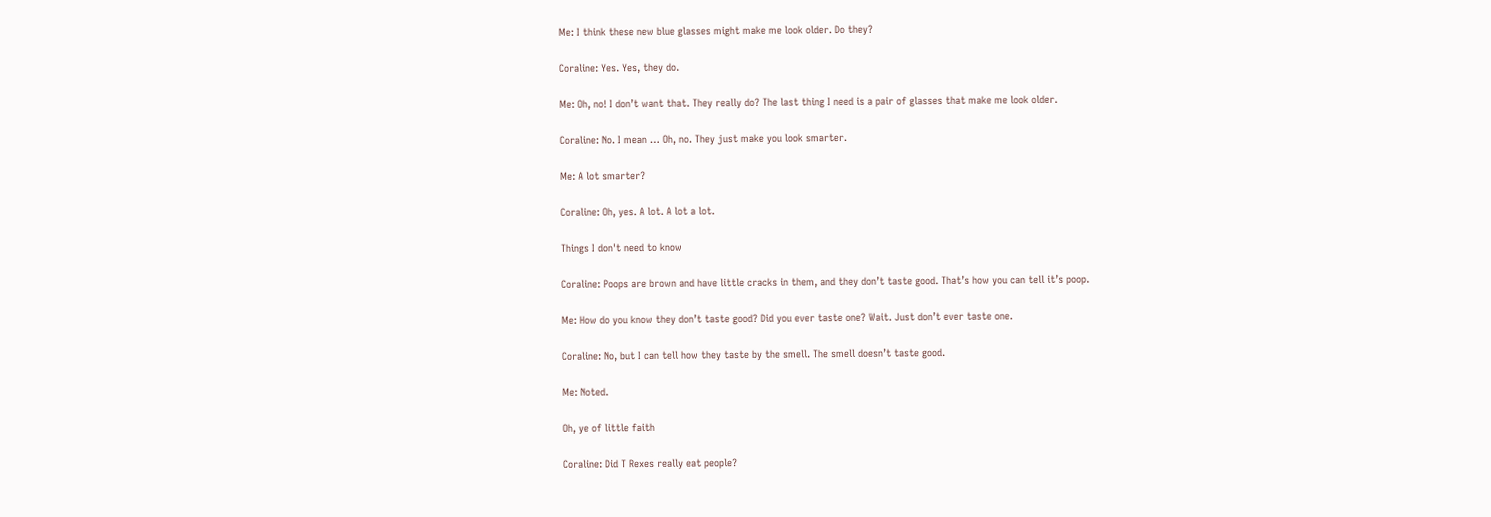Me: I think these new blue glasses might make me look older. Do they?

Coraline: Yes. Yes, they do.

Me: Oh, no! I don’t want that. They really do? The last thing I need is a pair of glasses that make me look older.

Coraline: No. I mean … Oh, no. They just make you look smarter.

Me: A lot smarter?

Coraline: Oh, yes. A lot. A lot a lot.

Things I don't need to know

Coraline: Poops are brown and have little cracks in them, and they don’t taste good. That’s how you can tell it’s poop.

Me: How do you know they don’t taste good? Did you ever taste one? Wait. Just don’t ever taste one.

Coraline: No, but I can tell how they taste by the smell. The smell doesn’t taste good.

Me: Noted.

Oh, ye of little faith

Coraline: Did T Rexes really eat people?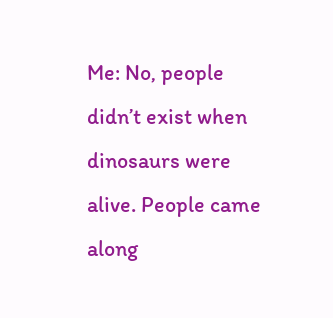Me: No, people didn’t exist when dinosaurs were alive. People came along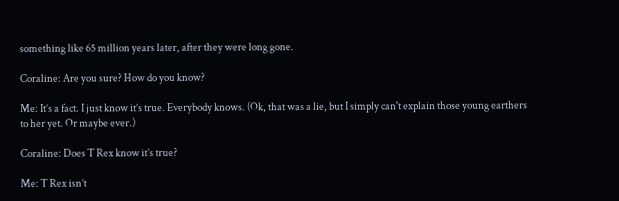something like 65 million years later, after they were long gone.

Coraline: Are you sure? How do you know?

Me: It’s a fact. I just know it’s true. Everybody knows. (Ok, that was a lie, but I simply can't explain those young earthers to her yet. Or maybe ever.)

Coraline: Does T Rex know it’s true?

Me: T Rex isn’t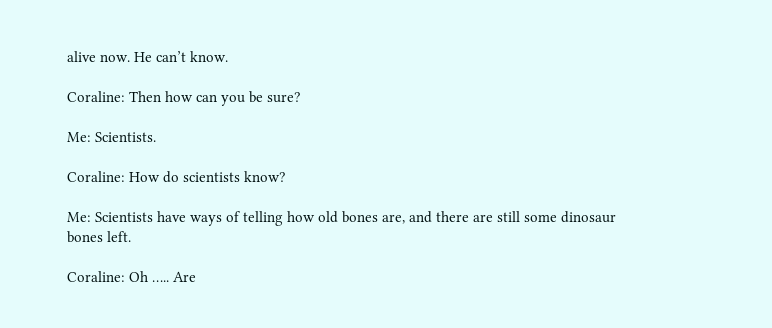alive now. He can’t know.

Coraline: Then how can you be sure?

Me: Scientists.

Coraline: How do scientists know?

Me: Scientists have ways of telling how old bones are, and there are still some dinosaur bones left.

Coraline: Oh ….. Are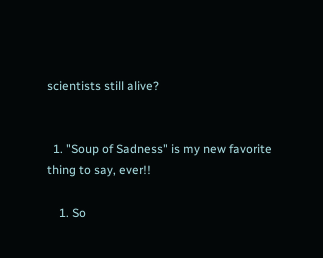scientists still alive?


  1. "Soup of Sadness" is my new favorite thing to say, ever!!

    1. So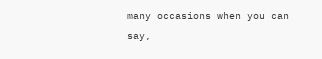many occasions when you can say,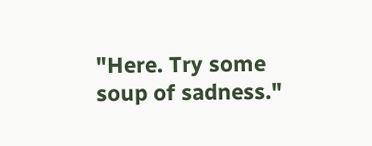"Here. Try some soup of sadness."